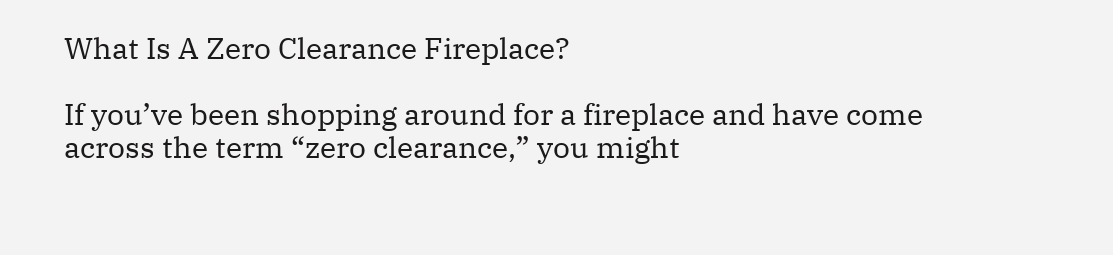What Is A Zero Clearance Fireplace?

If you’ve been shopping around for a fireplace and have come across the term “zero clearance,” you might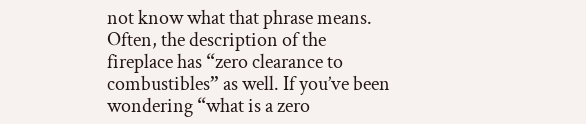not know what that phrase means. Often, the description of the fireplace has “zero clearance to combustibles” as well. If you’ve been wondering “what is a zero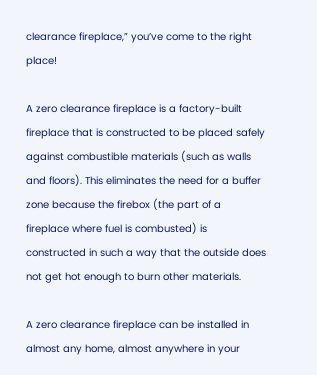clearance fireplace,” you’ve come to the right place!

A zero clearance fireplace is a factory-built fireplace that is constructed to be placed safely against combustible materials (such as walls and floors). This eliminates the need for a buffer zone because the firebox (the part of a fireplace where fuel is combusted) is constructed in such a way that the outside does not get hot enough to burn other materials.

A zero clearance fireplace can be installed in almost any home, almost anywhere in your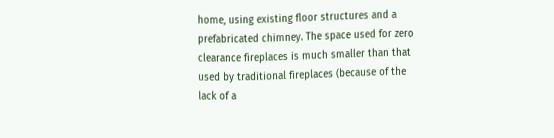home, using existing floor structures and a prefabricated chimney. The space used for zero clearance fireplaces is much smaller than that used by traditional fireplaces (because of the lack of a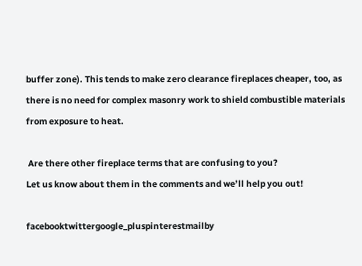buffer zone). This tends to make zero clearance fireplaces cheaper, too, as there is no need for complex masonry work to shield combustible materials from exposure to heat.

 Are there other fireplace terms that are confusing to you?
Let us know about them in the comments and we’ll help you out!

facebooktwittergoogle_pluspinterestmailby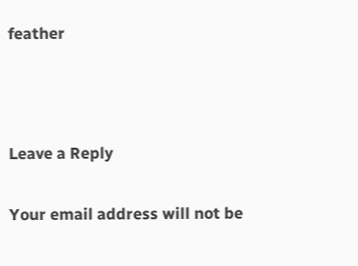feather



Leave a Reply

Your email address will not be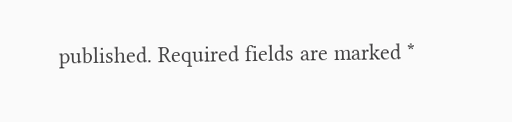published. Required fields are marked *